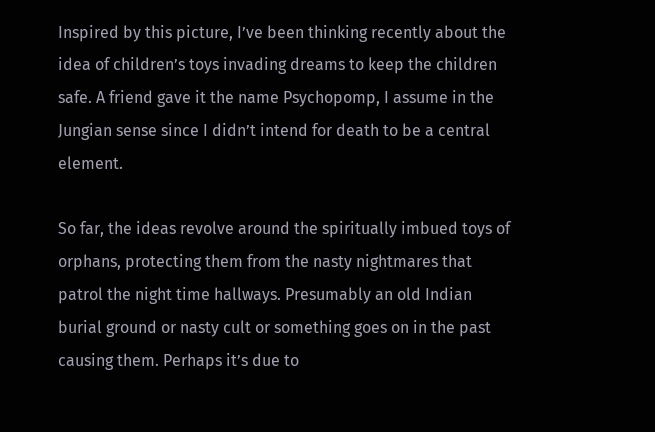Inspired by this picture, I’ve been thinking recently about the idea of children’s toys invading dreams to keep the children safe. A friend gave it the name Psychopomp, I assume in the Jungian sense since I didn’t intend for death to be a central element.

So far, the ideas revolve around the spiritually imbued toys of orphans, protecting them from the nasty nightmares that patrol the night time hallways. Presumably an old Indian burial ground or nasty cult or something goes on in the past causing them. Perhaps it’s due to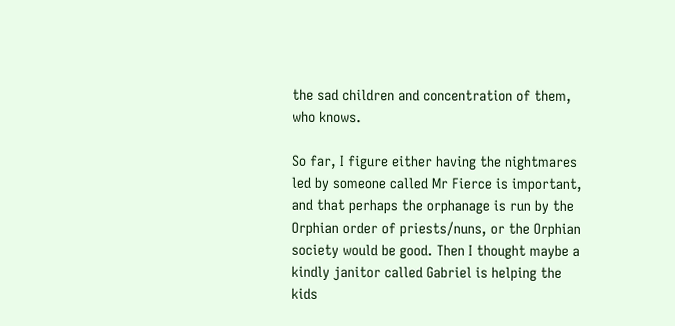the sad children and concentration of them, who knows.

So far, I figure either having the nightmares led by someone called Mr Fierce is important, and that perhaps the orphanage is run by the Orphian order of priests/nuns, or the Orphian society would be good. Then I thought maybe a kindly janitor called Gabriel is helping the kids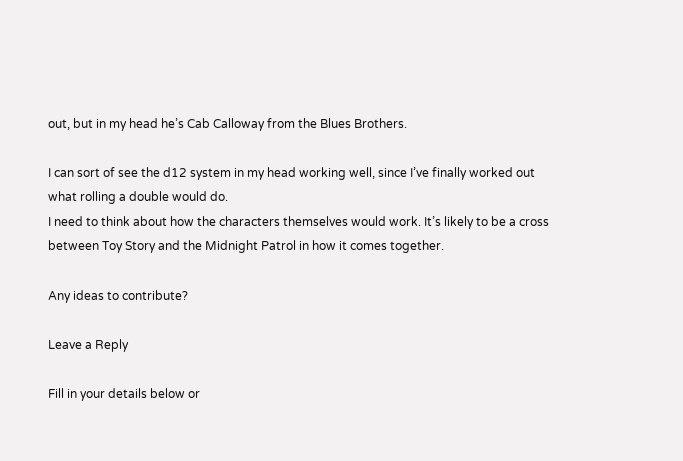out, but in my head he’s Cab Calloway from the Blues Brothers.

I can sort of see the d12 system in my head working well, since I’ve finally worked out what rolling a double would do.
I need to think about how the characters themselves would work. It’s likely to be a cross between Toy Story and the Midnight Patrol in how it comes together.

Any ideas to contribute?

Leave a Reply

Fill in your details below or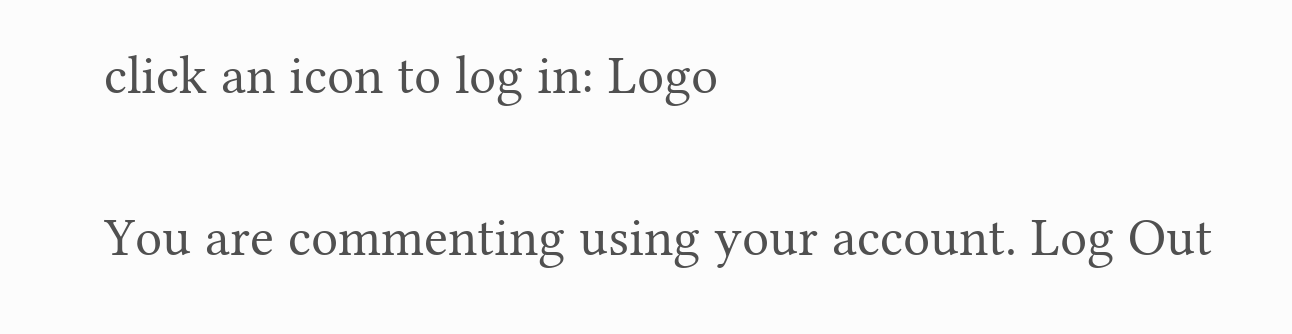click an icon to log in: Logo

You are commenting using your account. Log Out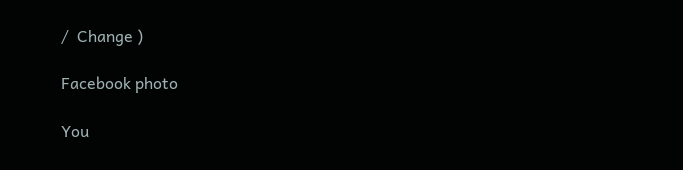/  Change )

Facebook photo

You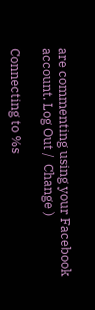are commenting using your Facebook account. Log Out /  Change )

Connecting to %s